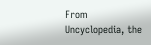From Uncyclopedia, the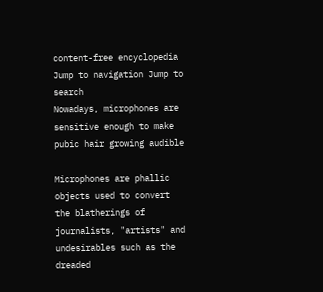content-free encyclopedia
Jump to navigation Jump to search
Nowadays, microphones are sensitive enough to make pubic hair growing audible

Microphones are phallic objects used to convert the blatherings of journalists, "artists" and undesirables such as the dreaded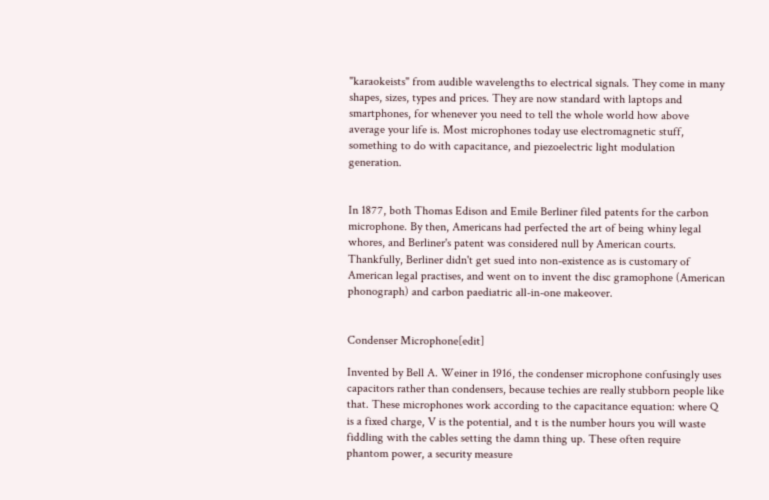"karaokeists" from audible wavelengths to electrical signals. They come in many shapes, sizes, types and prices. They are now standard with laptops and smartphones, for whenever you need to tell the whole world how above average your life is. Most microphones today use electromagnetic stuff, something to do with capacitance, and piezoelectric light modulation generation.


In 1877, both Thomas Edison and Emile Berliner filed patents for the carbon microphone. By then, Americans had perfected the art of being whiny legal whores, and Berliner's patent was considered null by American courts. Thankfully, Berliner didn't get sued into non-existence as is customary of American legal practises, and went on to invent the disc gramophone (American phonograph) and carbon paediatric all-in-one makeover.


Condenser Microphone[edit]

Invented by Bell A. Weiner in 1916, the condenser microphone confusingly uses capacitors rather than condensers, because techies are really stubborn people like that. These microphones work according to the capacitance equation: where Q is a fixed charge, V is the potential, and t is the number hours you will waste fiddling with the cables setting the damn thing up. These often require phantom power, a security measure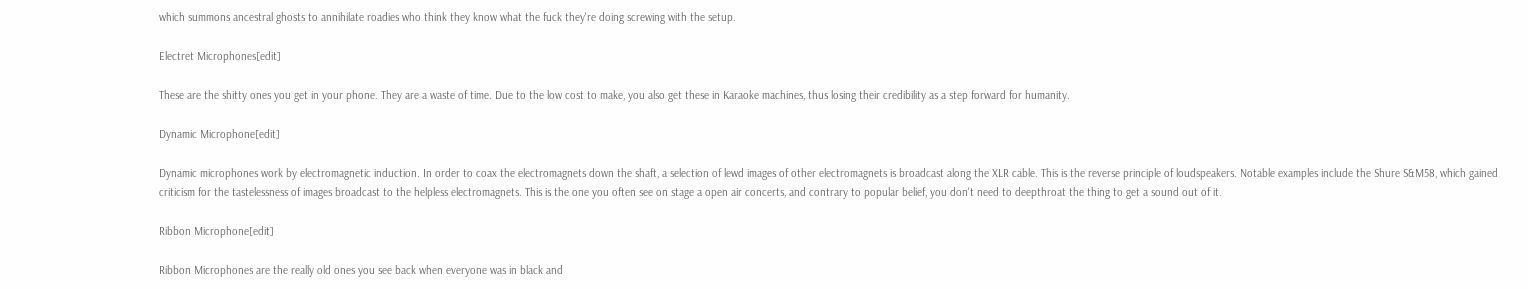which summons ancestral ghosts to annihilate roadies who think they know what the fuck they're doing screwing with the setup.

Electret Microphones[edit]

These are the shitty ones you get in your phone. They are a waste of time. Due to the low cost to make, you also get these in Karaoke machines, thus losing their credibility as a step forward for humanity.

Dynamic Microphone[edit]

Dynamic microphones work by electromagnetic induction. In order to coax the electromagnets down the shaft, a selection of lewd images of other electromagnets is broadcast along the XLR cable. This is the reverse principle of loudspeakers. Notable examples include the Shure S&M58, which gained criticism for the tastelessness of images broadcast to the helpless electromagnets. This is the one you often see on stage a open air concerts, and contrary to popular belief, you don't need to deepthroat the thing to get a sound out of it.

Ribbon Microphone[edit]

Ribbon Microphones are the really old ones you see back when everyone was in black and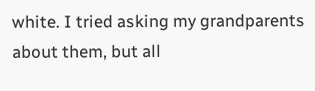white. I tried asking my grandparents about them, but all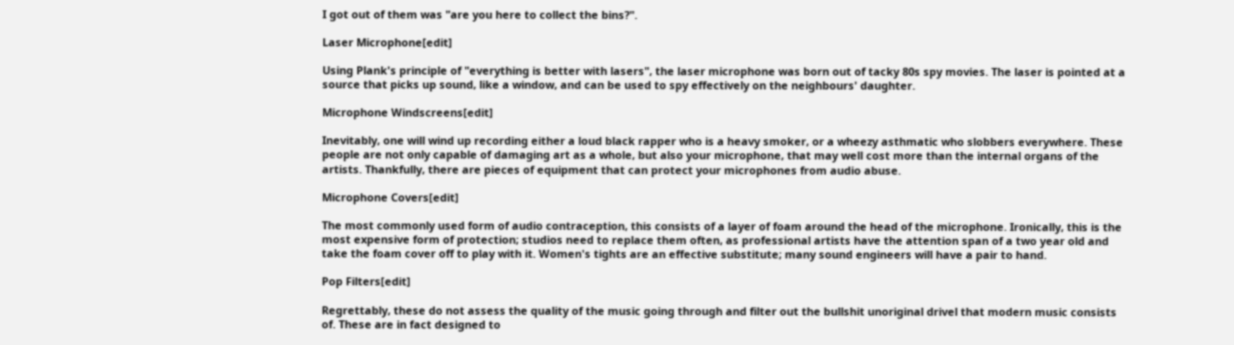I got out of them was "are you here to collect the bins?".

Laser Microphone[edit]

Using Plank's principle of "everything is better with lasers", the laser microphone was born out of tacky 80s spy movies. The laser is pointed at a source that picks up sound, like a window, and can be used to spy effectively on the neighbours' daughter.

Microphone Windscreens[edit]

Inevitably, one will wind up recording either a loud black rapper who is a heavy smoker, or a wheezy asthmatic who slobbers everywhere. These people are not only capable of damaging art as a whole, but also your microphone, that may well cost more than the internal organs of the artists. Thankfully, there are pieces of equipment that can protect your microphones from audio abuse.

Microphone Covers[edit]

The most commonly used form of audio contraception, this consists of a layer of foam around the head of the microphone. Ironically, this is the most expensive form of protection; studios need to replace them often, as professional artists have the attention span of a two year old and take the foam cover off to play with it. Women's tights are an effective substitute; many sound engineers will have a pair to hand.

Pop Filters[edit]

Regrettably, these do not assess the quality of the music going through and filter out the bullshit unoriginal drivel that modern music consists of. These are in fact designed to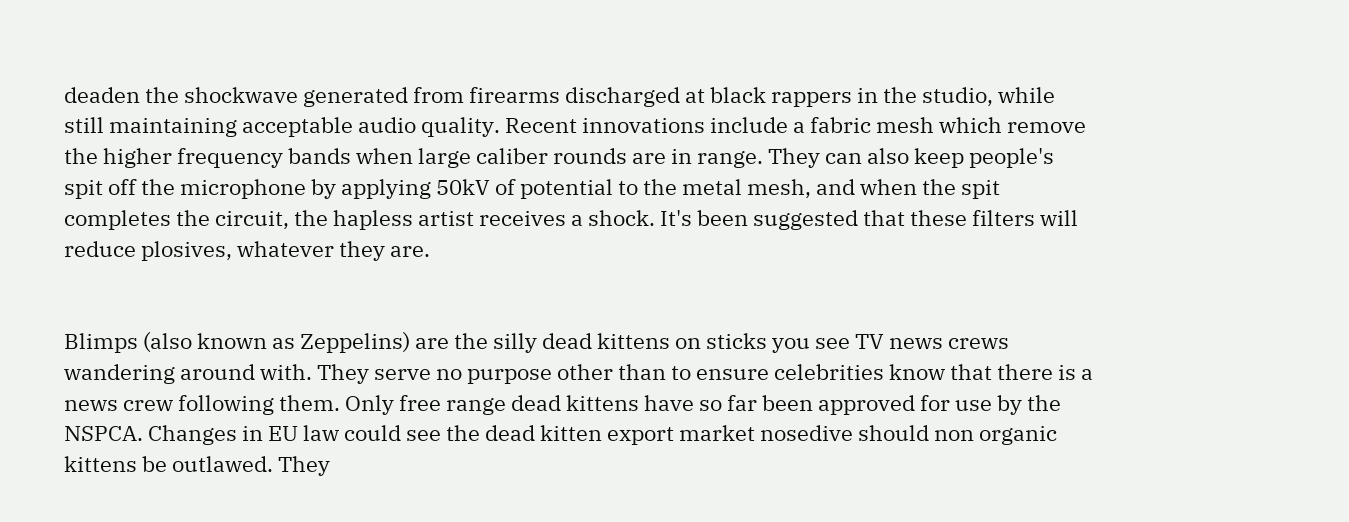deaden the shockwave generated from firearms discharged at black rappers in the studio, while still maintaining acceptable audio quality. Recent innovations include a fabric mesh which remove the higher frequency bands when large caliber rounds are in range. They can also keep people's spit off the microphone by applying 50kV of potential to the metal mesh, and when the spit completes the circuit, the hapless artist receives a shock. It's been suggested that these filters will reduce plosives, whatever they are.


Blimps (also known as Zeppelins) are the silly dead kittens on sticks you see TV news crews wandering around with. They serve no purpose other than to ensure celebrities know that there is a news crew following them. Only free range dead kittens have so far been approved for use by the NSPCA. Changes in EU law could see the dead kitten export market nosedive should non organic kittens be outlawed. They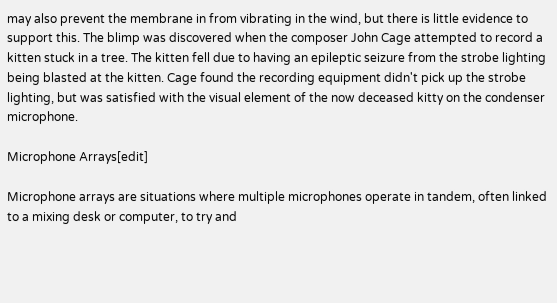may also prevent the membrane in from vibrating in the wind, but there is little evidence to support this. The blimp was discovered when the composer John Cage attempted to record a kitten stuck in a tree. The kitten fell due to having an epileptic seizure from the strobe lighting being blasted at the kitten. Cage found the recording equipment didn't pick up the strobe lighting, but was satisfied with the visual element of the now deceased kitty on the condenser microphone.

Microphone Arrays[edit]

Microphone arrays are situations where multiple microphones operate in tandem, often linked to a mixing desk or computer, to try and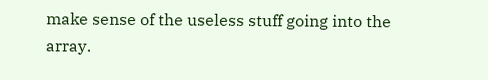make sense of the useless stuff going into the array.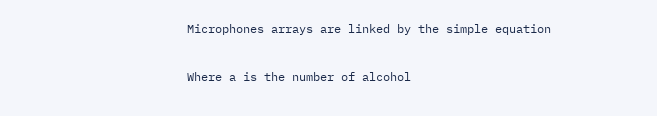Microphones arrays are linked by the simple equation

Where a is the number of alcohol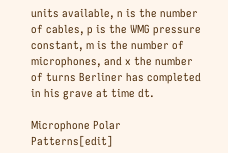units available, n is the number of cables, p is the WMG pressure constant, m is the number of microphones, and x the number of turns Berliner has completed in his grave at time dt.

Microphone Polar Patterns[edit]